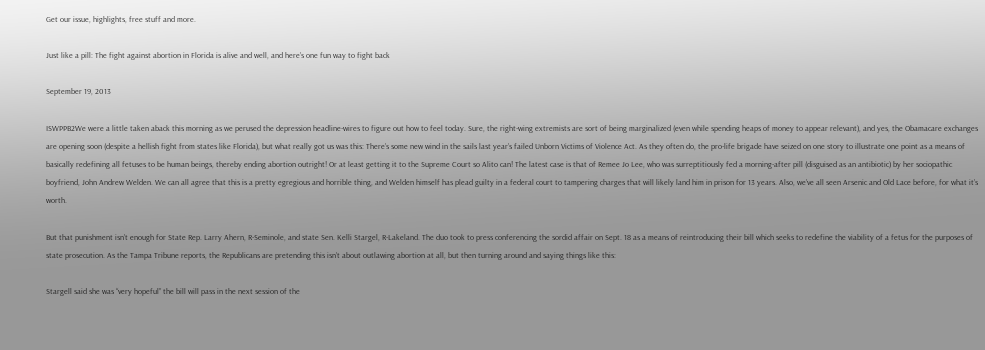Get our issue, highlights, free stuff and more.

Just like a pill: The fight against abortion in Florida is alive and well, and here’s one fun way to fight back

September 19, 2013

ISWPPB2We were a little taken aback this morning as we perused the depression headline-wires to figure out how to feel today. Sure, the right-wing extremists are sort of being marginalized (even while spending heaps of money to appear relevant), and yes, the Obamacare exchanges are opening soon (despite a hellish fight from states like Florida), but what really got us was this: There’s some new wind in the sails last year’s failed Unborn Victims of Violence Act. As they often do, the pro-life brigade have seized on one story to illustrate one point as a means of basically redefining all fetuses to be human beings, thereby ending abortion outright! Or at least getting it to the Supreme Court so Alito can! The latest case is that of Remee Jo Lee, who was surreptitiously fed a morning-after pill (disguised as an antibiotic) by her sociopathic boyfriend, John Andrew Welden. We can all agree that this is a pretty egregious and horrible thing, and Welden himself has plead guilty in a federal court to tampering charges that will likely land him in prison for 13 years. Also, we’ve all seen Arsenic and Old Lace before, for what it’s worth.

But that punishment isn’t enough for State Rep. Larry Ahern, R-Seminole, and state Sen. Kelli Stargel, R-Lakeland. The duo took to press conferencing the sordid affair on Sept. 18 as a means of reintroducing their bill which seeks to redefine the viability of a fetus for the purposes of state prosecution. As the Tampa Tribune reports, the Republicans are pretending this isn’t about outlawing abortion at all, but then turning around and saying things like this:

Stargell said she was “very hopeful” the bill will pass in the next session of the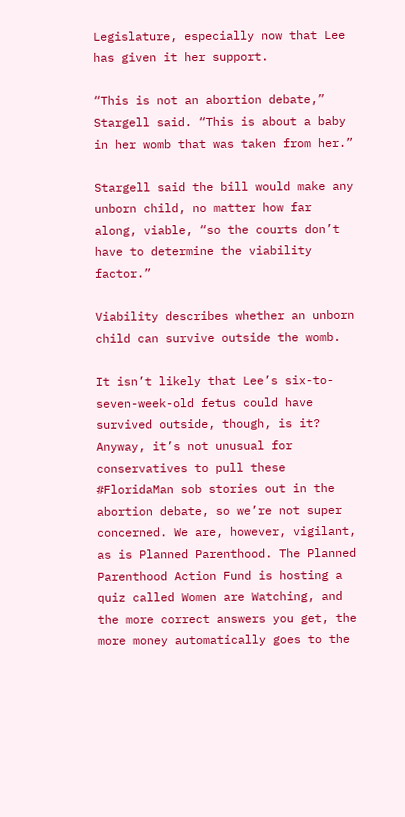Legislature, especially now that Lee has given it her support.

“This is not an abortion debate,” Stargell said. “This is about a baby in her womb that was taken from her.”

Stargell said the bill would make any unborn child, no matter how far along, viable, “so the courts don’t have to determine the viability factor.”

Viability describes whether an unborn child can survive outside the womb.

It isn’t likely that Lee’s six-to-seven-week-old fetus could have survived outside, though, is it? Anyway, it’s not unusual for conservatives to pull these #FloridaMan sob stories out in the abortion debate, so we’re not super concerned. We are, however, vigilant, as is Planned Parenthood. The Planned Parenthood Action Fund is hosting a quiz called Women are Watching, and the more correct answers you get, the more money automatically goes to the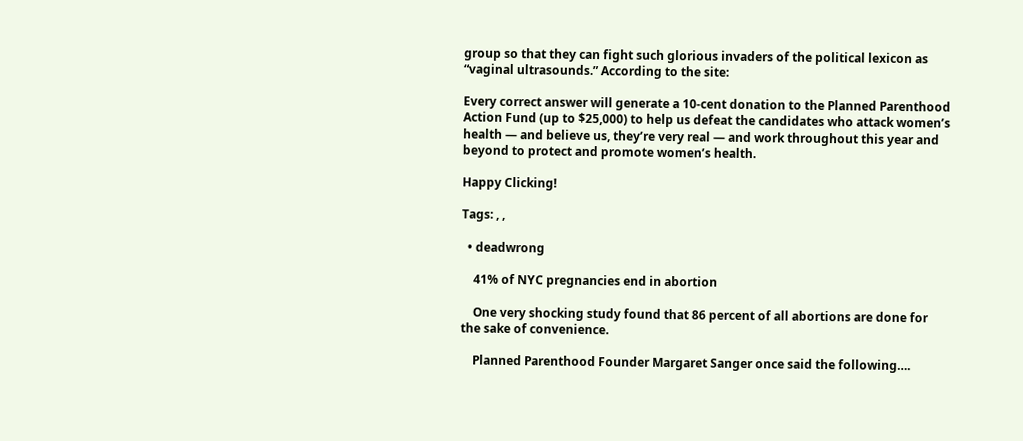group so that they can fight such glorious invaders of the political lexicon as “vaginal ultrasounds.” According to the site:

Every correct answer will generate a 10-cent donation to the Planned Parenthood Action Fund (up to $25,000) to help us defeat the candidates who attack women’s health — and believe us, they’re very real — and work throughout this year and beyond to protect and promote women’s health.

Happy Clicking!

Tags: , ,

  • deadwrong

    41% of NYC pregnancies end in abortion

    One very shocking study found that 86 percent of all abortions are done for the sake of convenience.

    Planned Parenthood Founder Margaret Sanger once said the following….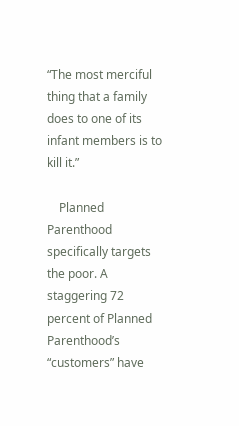“The most merciful thing that a family does to one of its infant members is to kill it.”

    Planned Parenthood specifically targets the poor. A staggering 72 percent of Planned Parenthood’s “customers” have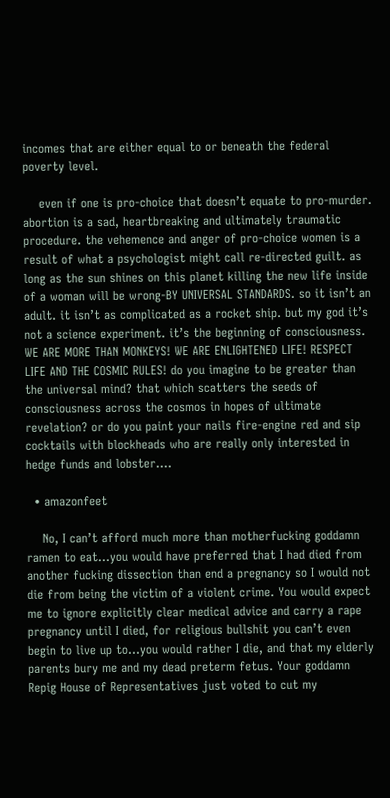incomes that are either equal to or beneath the federal poverty level.

    even if one is pro-choice that doesn’t equate to pro-murder. abortion is a sad, heartbreaking and ultimately traumatic procedure. the vehemence and anger of pro-choice women is a result of what a psychologist might call re-directed guilt. as long as the sun shines on this planet killing the new life inside of a woman will be wrong-BY UNIVERSAL STANDARDS. so it isn’t an adult. it isn’t as complicated as a rocket ship. but my god it’s not a science experiment. it’s the beginning of consciousness. WE ARE MORE THAN MONKEYS! WE ARE ENLIGHTENED LIFE! RESPECT LIFE AND THE COSMIC RULES! do you imagine to be greater than the universal mind? that which scatters the seeds of consciousness across the cosmos in hopes of ultimate revelation? or do you paint your nails fire-engine red and sip cocktails with blockheads who are really only interested in hedge funds and lobster….

  • amazonfeet

    No, I can’t afford much more than motherfucking goddamn ramen to eat…you would have preferred that I had died from another fucking dissection than end a pregnancy so I would not die from being the victim of a violent crime. You would expect me to ignore explicitly clear medical advice and carry a rape pregnancy until I died, for religious bullshit you can’t even begin to live up to…you would rather I die, and that my elderly parents bury me and my dead preterm fetus. Your goddamn Repig House of Representatives just voted to cut my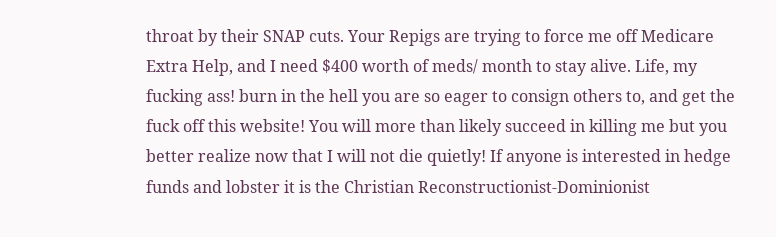throat by their SNAP cuts. Your Repigs are trying to force me off Medicare Extra Help, and I need $400 worth of meds/ month to stay alive. Life, my fucking ass! burn in the hell you are so eager to consign others to, and get the fuck off this website! You will more than likely succeed in killing me but you better realize now that I will not die quietly! If anyone is interested in hedge funds and lobster it is the Christian Reconstructionist-Dominionist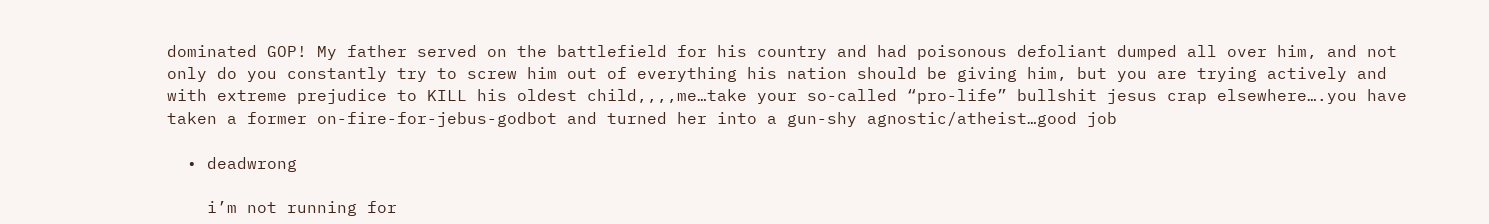dominated GOP! My father served on the battlefield for his country and had poisonous defoliant dumped all over him, and not only do you constantly try to screw him out of everything his nation should be giving him, but you are trying actively and with extreme prejudice to KILL his oldest child,,,,me…take your so-called “pro-life” bullshit jesus crap elsewhere….you have taken a former on-fire-for-jebus-godbot and turned her into a gun-shy agnostic/atheist…good job

  • deadwrong

    i’m not running for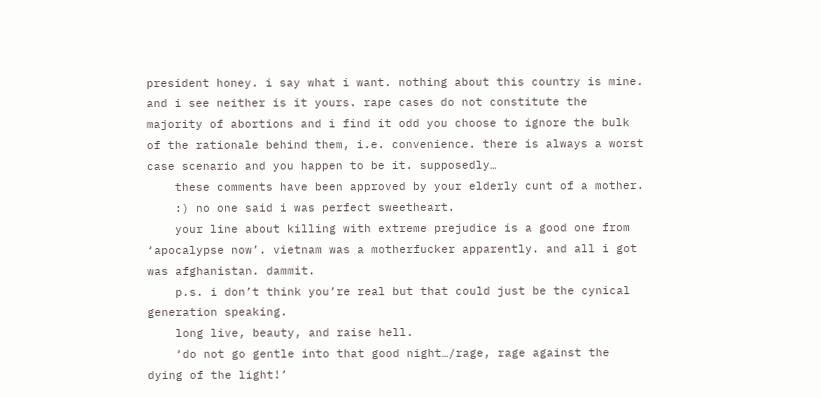president honey. i say what i want. nothing about this country is mine. and i see neither is it yours. rape cases do not constitute the majority of abortions and i find it odd you choose to ignore the bulk of the rationale behind them, i.e. convenience. there is always a worst case scenario and you happen to be it. supposedly…
    these comments have been approved by your elderly cunt of a mother.
    :) no one said i was perfect sweetheart.
    your line about killing with extreme prejudice is a good one from ‘apocalypse now’. vietnam was a motherfucker apparently. and all i got was afghanistan. dammit.
    p.s. i don’t think you’re real but that could just be the cynical generation speaking.
    long live, beauty, and raise hell.
    ‘do not go gentle into that good night…/rage, rage against the dying of the light!’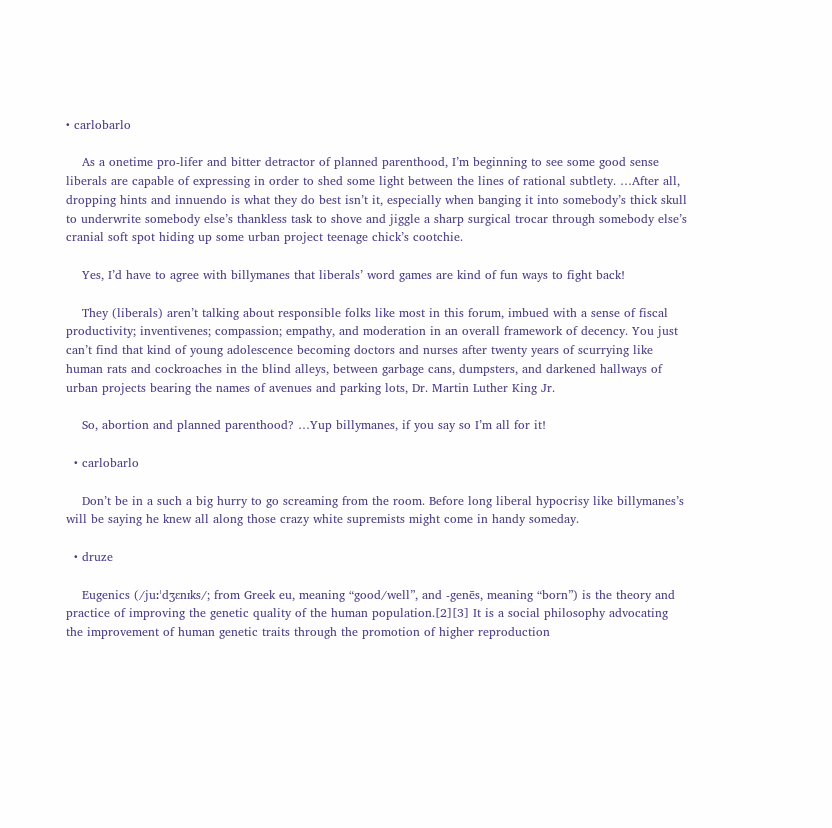• carlobarlo

    As a onetime pro-lifer and bitter detractor of planned parenthood, I’m beginning to see some good sense liberals are capable of expressing in order to shed some light between the lines of rational subtlety. …After all, dropping hints and innuendo is what they do best isn’t it, especially when banging it into somebody’s thick skull to underwrite somebody else’s thankless task to shove and jiggle a sharp surgical trocar through somebody else’s cranial soft spot hiding up some urban project teenage chick’s cootchie.

    Yes, I’d have to agree with billymanes that liberals’ word games are kind of fun ways to fight back!

    They (liberals) aren’t talking about responsible folks like most in this forum, imbued with a sense of fiscal productivity; inventivenes; compassion; empathy, and moderation in an overall framework of decency. You just can’t find that kind of young adolescence becoming doctors and nurses after twenty years of scurrying like human rats and cockroaches in the blind alleys, between garbage cans, dumpsters, and darkened hallways of urban projects bearing the names of avenues and parking lots, Dr. Martin Luther King Jr.

    So, abortion and planned parenthood? …Yup billymanes, if you say so I’m all for it!

  • carlobarlo

    Don’t be in a such a big hurry to go screaming from the room. Before long liberal hypocrisy like billymanes’s will be saying he knew all along those crazy white supremists might come in handy someday.

  • druze

    Eugenics (/juːˈdʒɛnɪks/; from Greek eu, meaning “good/well”, and -genēs, meaning “born”) is the theory and practice of improving the genetic quality of the human population.[2][3] It is a social philosophy advocating the improvement of human genetic traits through the promotion of higher reproduction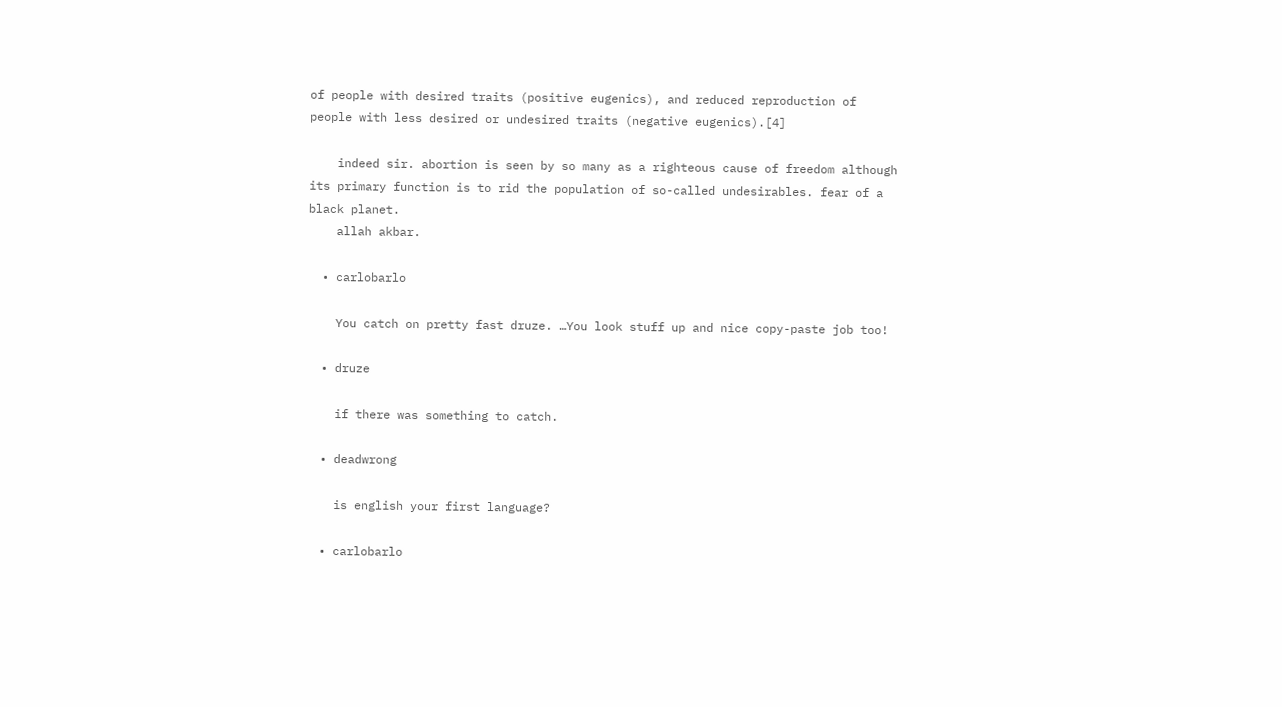of people with desired traits (positive eugenics), and reduced reproduction of people with less desired or undesired traits (negative eugenics).[4]

    indeed sir. abortion is seen by so many as a righteous cause of freedom although its primary function is to rid the population of so-called undesirables. fear of a black planet.
    allah akbar.

  • carlobarlo

    You catch on pretty fast druze. …You look stuff up and nice copy-paste job too!

  • druze

    if there was something to catch.

  • deadwrong

    is english your first language?

  • carlobarlo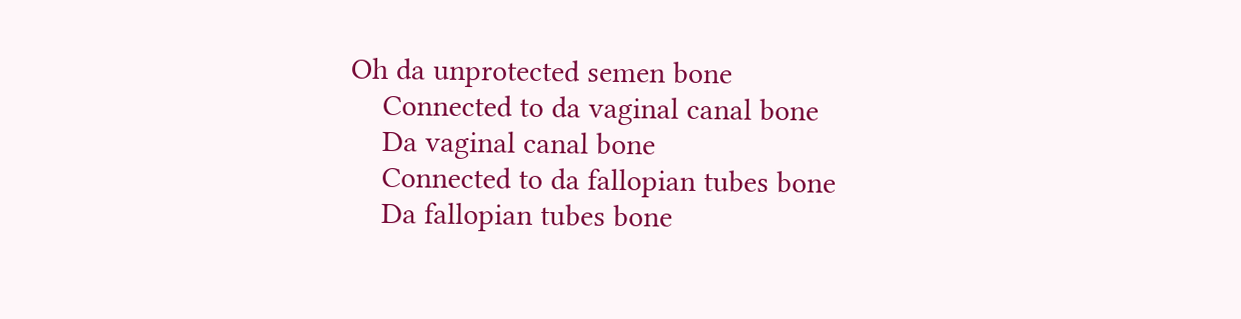Oh da unprotected semen bone
    Connected to da vaginal canal bone
    Da vaginal canal bone
    Connected to da fallopian tubes bone
    Da fallopian tubes bone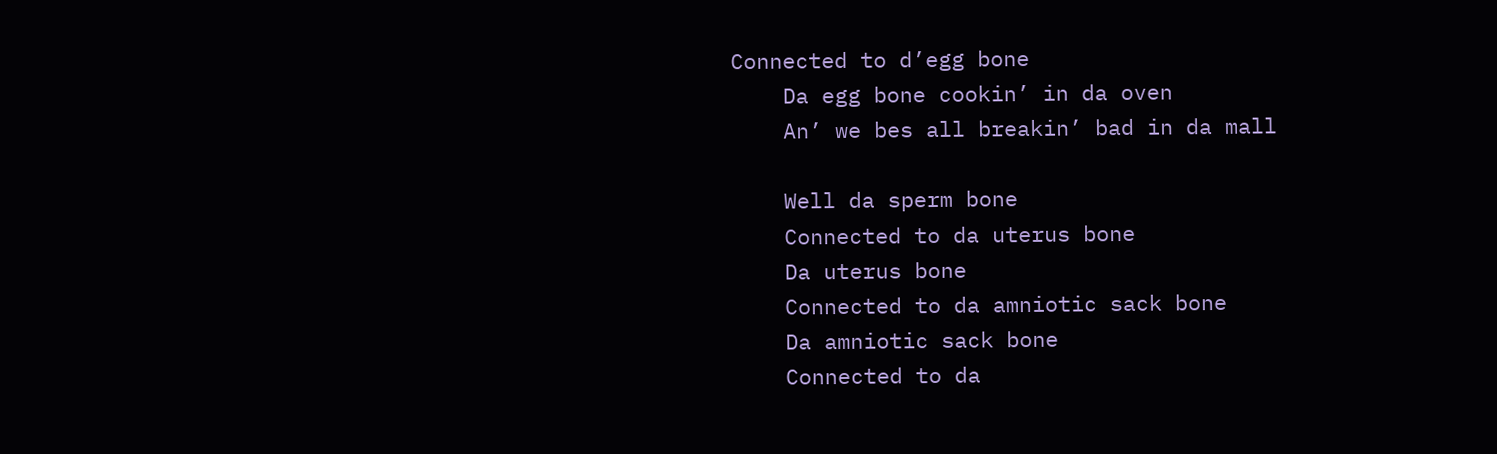Connected to d’egg bone
    Da egg bone cookin’ in da oven
    An’ we bes all breakin’ bad in da mall

    Well da sperm bone
    Connected to da uterus bone
    Da uterus bone
    Connected to da amniotic sack bone
    Da amniotic sack bone
    Connected to da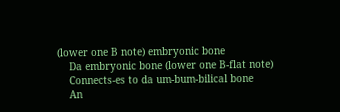(lower one B note) embryonic bone
    Da embryonic bone (lower one B-flat note)
    Connects-es to da um-bum-bilical bone
    An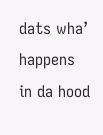dats wha’ happens in da hood